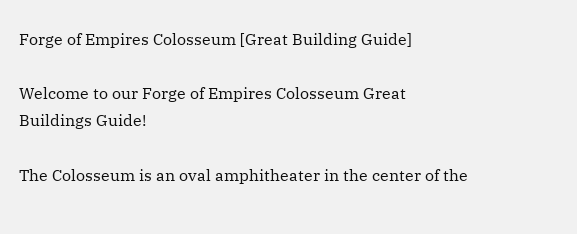Forge of Empires Colosseum [Great Building Guide]

Welcome to our Forge of Empires Colosseum Great Buildings Guide!

The Colosseum is an oval amphitheater in the center of the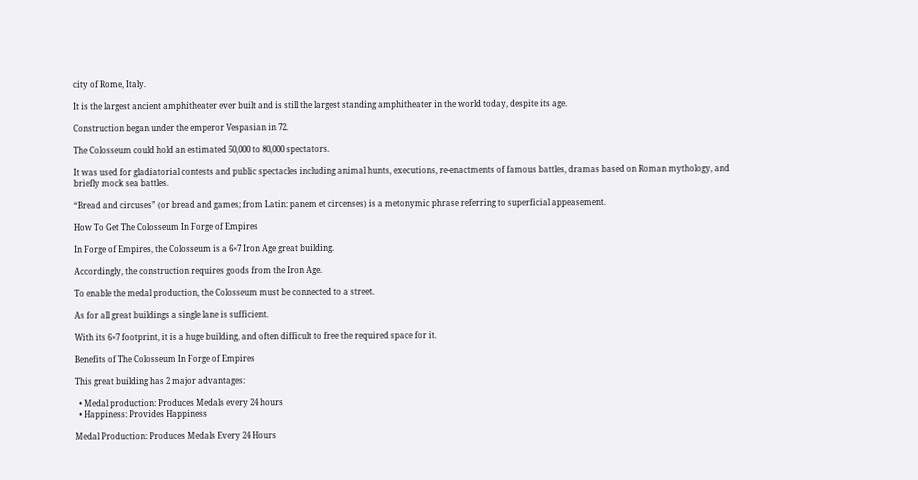city of Rome, Italy.

It is the largest ancient amphitheater ever built and is still the largest standing amphitheater in the world today, despite its age.

Construction began under the emperor Vespasian in 72.

The Colosseum could hold an estimated 50,000 to 80,000 spectators.

It was used for gladiatorial contests and public spectacles including animal hunts, executions, re-enactments of famous battles, dramas based on Roman mythology, and briefly mock sea battles.

“Bread and circuses” (or bread and games; from Latin: panem et circenses) is a metonymic phrase referring to superficial appeasement.

How To Get The Colosseum In Forge of Empires

In Forge of Empires, the Colosseum is a 6×7 Iron Age great building.

Accordingly, the construction requires goods from the Iron Age.

To enable the medal production, the Colosseum must be connected to a street.

As for all great buildings a single lane is sufficient.

With its 6×7 footprint, it is a huge building, and often difficult to free the required space for it.

Benefits of The Colosseum In Forge of Empires

This great building has 2 major advantages:

  • Medal production: Produces Medals every 24 hours
  • Happiness: Provides Happiness

Medal Production: Produces Medals Every 24 Hours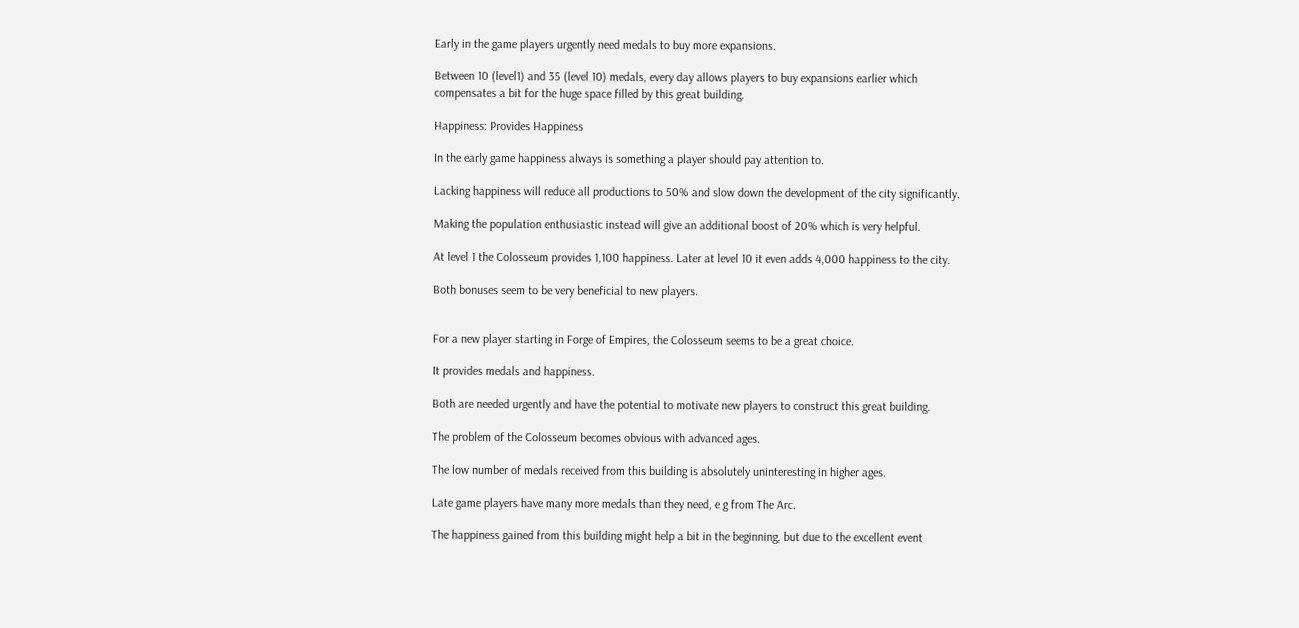Early in the game players urgently need medals to buy more expansions.

Between 10 (level1) and 35 (level 10) medals, every day allows players to buy expansions earlier which compensates a bit for the huge space filled by this great building.

Happiness: Provides Happiness

In the early game happiness always is something a player should pay attention to.

Lacking happiness will reduce all productions to 50% and slow down the development of the city significantly.

Making the population enthusiastic instead will give an additional boost of 20% which is very helpful.

At level 1 the Colosseum provides 1,100 happiness. Later at level 10 it even adds 4,000 happiness to the city.

Both bonuses seem to be very beneficial to new players.


For a new player starting in Forge of Empires, the Colosseum seems to be a great choice.

It provides medals and happiness.

Both are needed urgently and have the potential to motivate new players to construct this great building.

The problem of the Colosseum becomes obvious with advanced ages.

The low number of medals received from this building is absolutely uninteresting in higher ages.

Late game players have many more medals than they need, e g from The Arc.

The happiness gained from this building might help a bit in the beginning, but due to the excellent event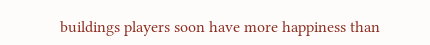buildings players soon have more happiness than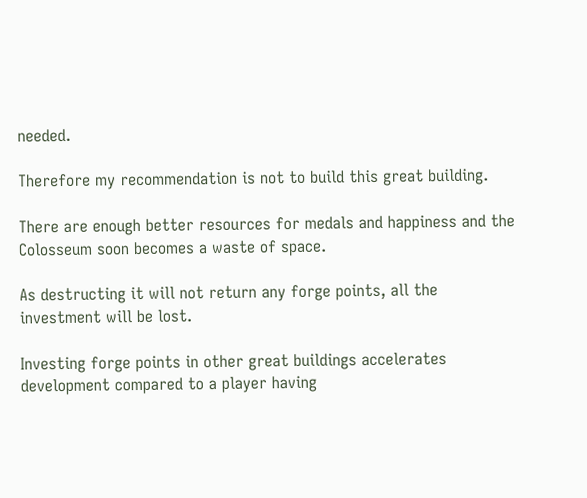needed.

Therefore my recommendation is not to build this great building.

There are enough better resources for medals and happiness and the Colosseum soon becomes a waste of space.

As destructing it will not return any forge points, all the investment will be lost.

Investing forge points in other great buildings accelerates development compared to a player having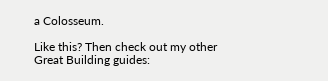a Colosseum.

Like this? Then check out my other Great Building guides: